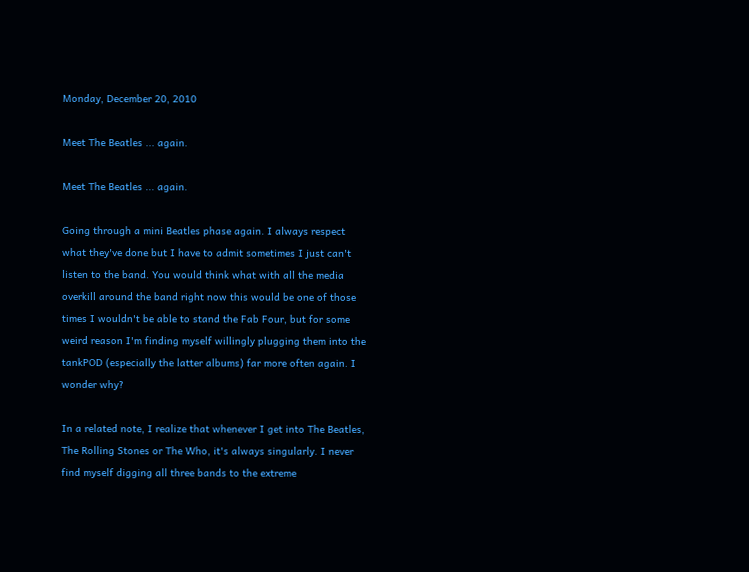Monday, December 20, 2010

Meet The Beatles ... again.

Meet The Beatles ... again.

Going through a mini Beatles phase again. I always respect what they've done but I have to admit sometimes I just can't listen to the band. You would think what with all the media overkill around the band right now this would be one of those times I wouldn't be able to stand the Fab Four, but for some weird reason I'm finding myself willingly plugging them into the tankPOD (especially the latter albums) far more often again. I wonder why?

In a related note, I realize that whenever I get into The Beatles, The Rolling Stones or The Who, it's always singularly. I never find myself digging all three bands to the extreme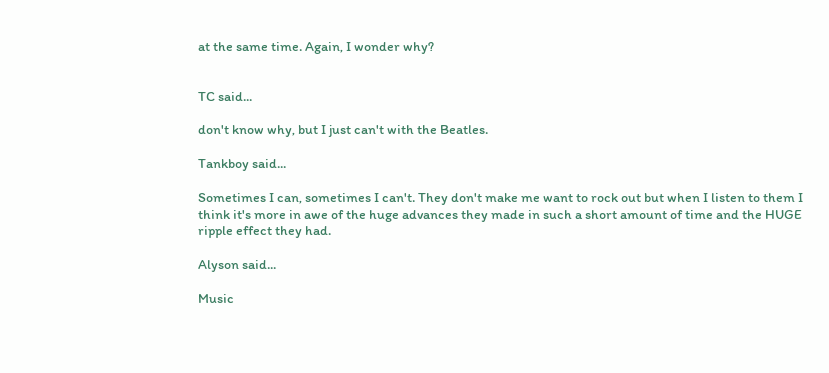at the same time. Again, I wonder why?


TC said...

don't know why, but I just can't with the Beatles.

Tankboy said...

Sometimes I can, sometimes I can't. They don't make me want to rock out but when I listen to them I think it's more in awe of the huge advances they made in such a short amount of time and the HUGE ripple effect they had.

Alyson said...

Music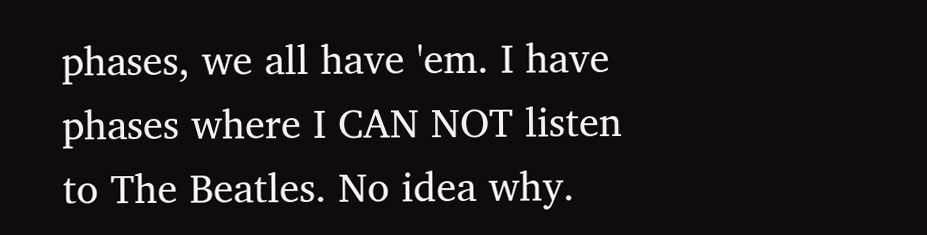phases, we all have 'em. I have phases where I CAN NOT listen to The Beatles. No idea why.